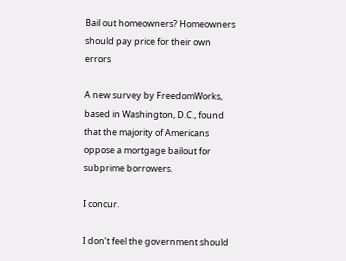Bail out homeowners? Homeowners should pay price for their own errors

A new survey by FreedomWorks, based in Washington, D.C., found that the majority of Americans oppose a mortgage bailout for subprime borrowers.

I concur.

I don’t feel the government should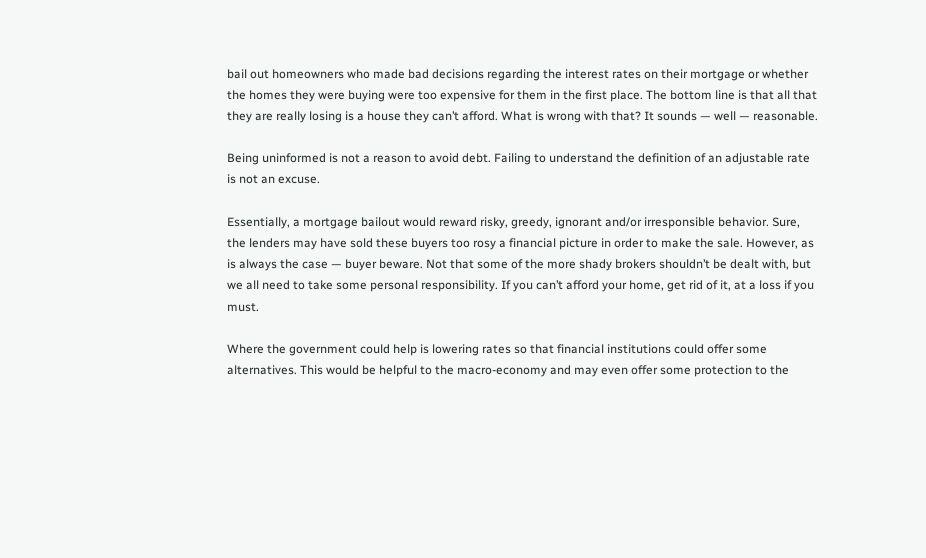bail out homeowners who made bad decisions regarding the interest rates on their mortgage or whether the homes they were buying were too expensive for them in the first place. The bottom line is that all that they are really losing is a house they can’t afford. What is wrong with that? It sounds — well — reasonable.

Being uninformed is not a reason to avoid debt. Failing to understand the definition of an adjustable rate is not an excuse.

Essentially, a mortgage bailout would reward risky, greedy, ignorant and/or irresponsible behavior. Sure, the lenders may have sold these buyers too rosy a financial picture in order to make the sale. However, as is always the case — buyer beware. Not that some of the more shady brokers shouldn’t be dealt with, but we all need to take some personal responsibility. If you can’t afford your home, get rid of it, at a loss if you must.

Where the government could help is lowering rates so that financial institutions could offer some alternatives. This would be helpful to the macro-economy and may even offer some protection to the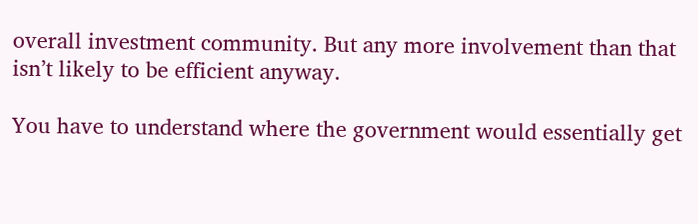overall investment community. But any more involvement than that isn’t likely to be efficient anyway.

You have to understand where the government would essentially get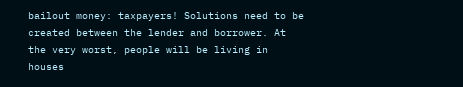bailout money: taxpayers! Solutions need to be created between the lender and borrower. At the very worst, people will be living in houses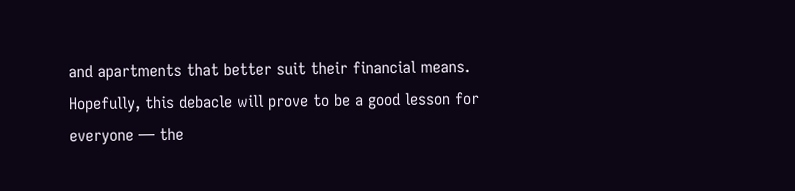and apartments that better suit their financial means. Hopefully, this debacle will prove to be a good lesson for everyone — the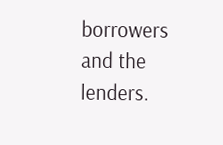borrowers and the lenders.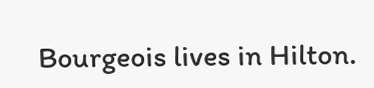Bourgeois lives in Hilton.